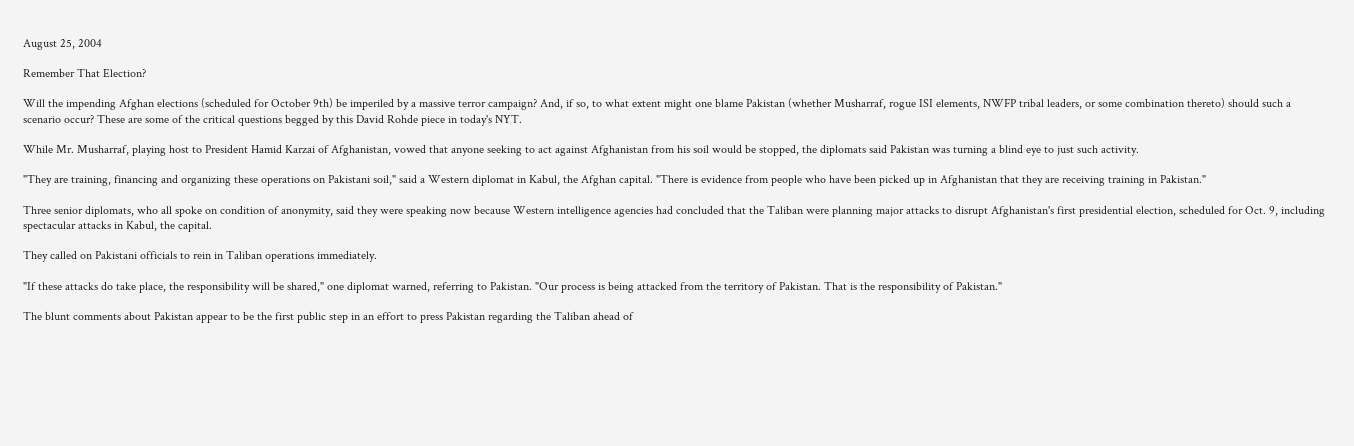August 25, 2004

Remember That Election?

Will the impending Afghan elections (scheduled for October 9th) be imperiled by a massive terror campaign? And, if so, to what extent might one blame Pakistan (whether Musharraf, rogue ISI elements, NWFP tribal leaders, or some combination thereto) should such a scenario occur? These are some of the critical questions begged by this David Rohde piece in today's NYT.

While Mr. Musharraf, playing host to President Hamid Karzai of Afghanistan, vowed that anyone seeking to act against Afghanistan from his soil would be stopped, the diplomats said Pakistan was turning a blind eye to just such activity.

"They are training, financing and organizing these operations on Pakistani soil," said a Western diplomat in Kabul, the Afghan capital. "There is evidence from people who have been picked up in Afghanistan that they are receiving training in Pakistan."

Three senior diplomats, who all spoke on condition of anonymity, said they were speaking now because Western intelligence agencies had concluded that the Taliban were planning major attacks to disrupt Afghanistan's first presidential election, scheduled for Oct. 9, including spectacular attacks in Kabul, the capital.

They called on Pakistani officials to rein in Taliban operations immediately.

"If these attacks do take place, the responsibility will be shared," one diplomat warned, referring to Pakistan. "Our process is being attacked from the territory of Pakistan. That is the responsibility of Pakistan."

The blunt comments about Pakistan appear to be the first public step in an effort to press Pakistan regarding the Taliban ahead of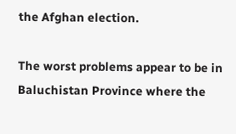the Afghan election.

The worst problems appear to be in Baluchistan Province where the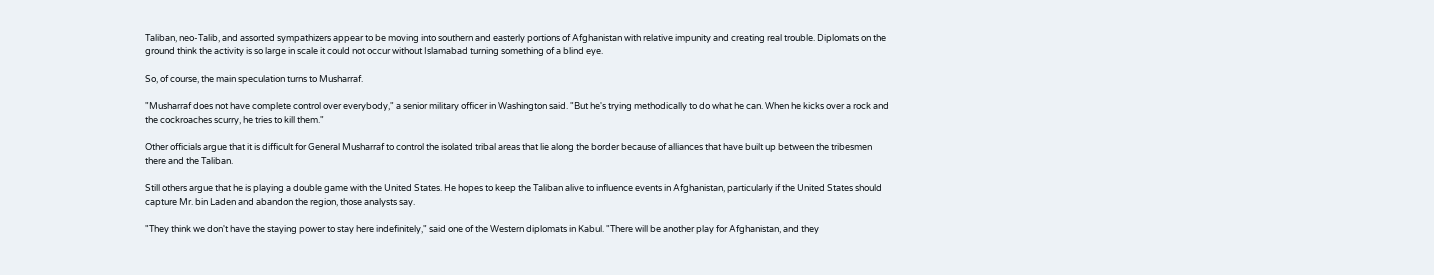Taliban, neo-Talib, and assorted sympathizers appear to be moving into southern and easterly portions of Afghanistan with relative impunity and creating real trouble. Diplomats on the ground think the activity is so large in scale it could not occur without Islamabad turning something of a blind eye.

So, of course, the main speculation turns to Musharraf.

"Musharraf does not have complete control over everybody," a senior military officer in Washington said. "But he's trying methodically to do what he can. When he kicks over a rock and the cockroaches scurry, he tries to kill them."

Other officials argue that it is difficult for General Musharraf to control the isolated tribal areas that lie along the border because of alliances that have built up between the tribesmen there and the Taliban.

Still others argue that he is playing a double game with the United States. He hopes to keep the Taliban alive to influence events in Afghanistan, particularly if the United States should capture Mr. bin Laden and abandon the region, those analysts say.

"They think we don't have the staying power to stay here indefinitely," said one of the Western diplomats in Kabul. "There will be another play for Afghanistan, and they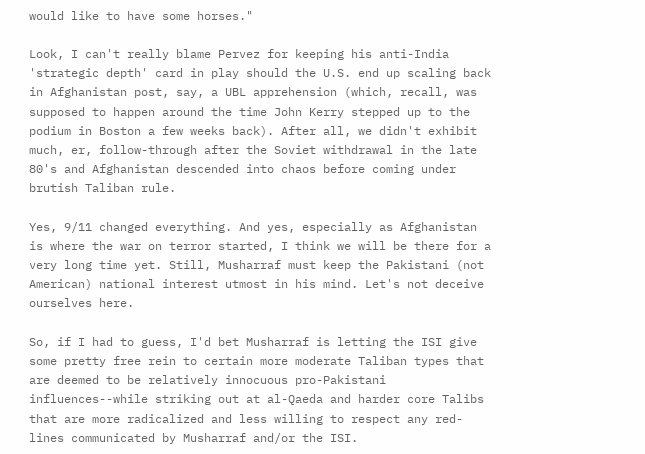would like to have some horses."

Look, I can't really blame Pervez for keeping his anti-India 'strategic depth' card in play should the U.S. end up scaling back in Afghanistan post, say, a UBL apprehension (which, recall, was supposed to happen around the time John Kerry stepped up to the podium in Boston a few weeks back). After all, we didn't exhibit much, er, follow-through after the Soviet withdrawal in the late 80's and Afghanistan descended into chaos before coming under brutish Taliban rule.

Yes, 9/11 changed everything. And yes, especially as Afghanistan is where the war on terror started, I think we will be there for a very long time yet. Still, Musharraf must keep the Pakistani (not American) national interest utmost in his mind. Let's not deceive ourselves here.

So, if I had to guess, I'd bet Musharraf is letting the ISI give some pretty free rein to certain more moderate Taliban types that are deemed to be relatively innocuous pro-Pakistani influences--while striking out at al-Qaeda and harder core Talibs that are more radicalized and less willing to respect any red-lines communicated by Musharraf and/or the ISI.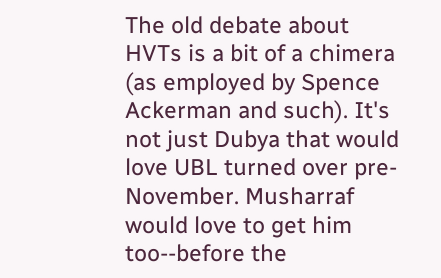The old debate about HVTs is a bit of a chimera (as employed by Spence Ackerman and such). It's not just Dubya that would love UBL turned over pre-November. Musharraf would love to get him too--before the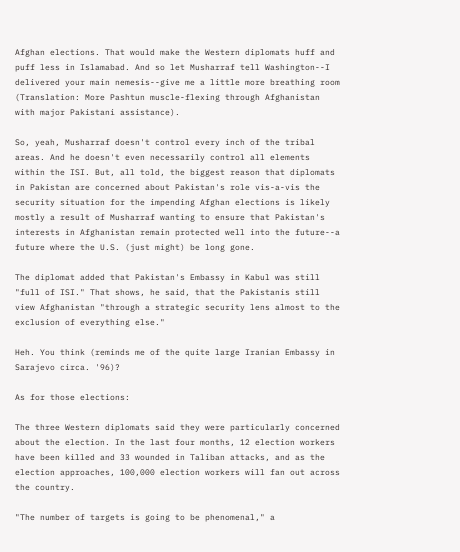Afghan elections. That would make the Western diplomats huff and puff less in Islamabad. And so let Musharraf tell Washington--I delivered your main nemesis--give me a little more breathing room (Translation: More Pashtun muscle-flexing through Afghanistan with major Pakistani assistance).

So, yeah, Musharraf doesn't control every inch of the tribal areas. And he doesn't even necessarily control all elements within the ISI. But, all told, the biggest reason that diplomats in Pakistan are concerned about Pakistan's role vis-a-vis the security situation for the impending Afghan elections is likely mostly a result of Musharraf wanting to ensure that Pakistan's interests in Afghanistan remain protected well into the future--a future where the U.S. (just might) be long gone.

The diplomat added that Pakistan's Embassy in Kabul was still "full of ISI." That shows, he said, that the Pakistanis still view Afghanistan "through a strategic security lens almost to the exclusion of everything else."

Heh. You think (reminds me of the quite large Iranian Embassy in Sarajevo circa. '96)?

As for those elections:

The three Western diplomats said they were particularly concerned about the election. In the last four months, 12 election workers have been killed and 33 wounded in Taliban attacks, and as the election approaches, 100,000 election workers will fan out across the country.

"The number of targets is going to be phenomenal," a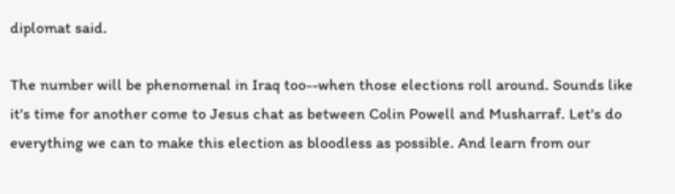diplomat said.

The number will be phenomenal in Iraq too--when those elections roll around. Sounds like it's time for another come to Jesus chat as between Colin Powell and Musharraf. Let's do everything we can to make this election as bloodless as possible. And learn from our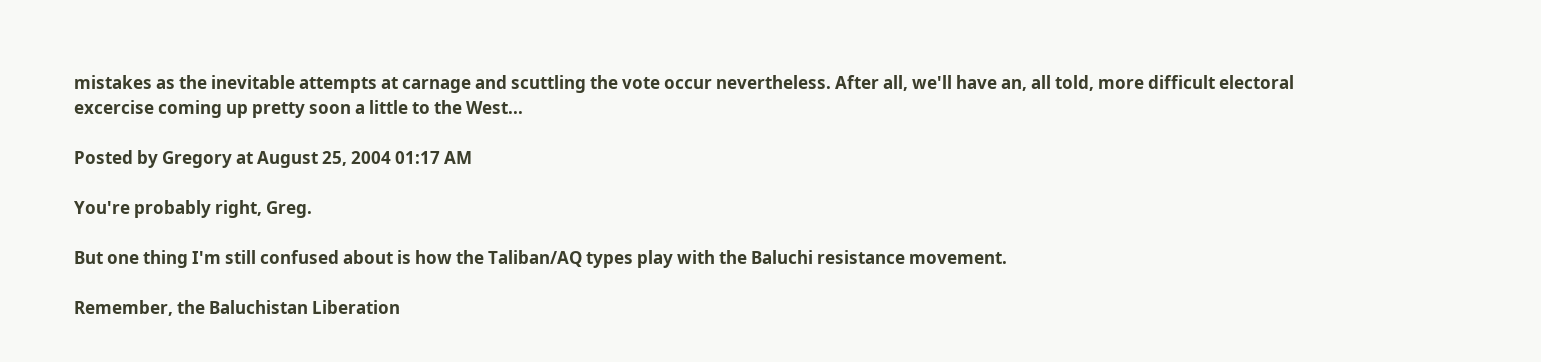mistakes as the inevitable attempts at carnage and scuttling the vote occur nevertheless. After all, we'll have an, all told, more difficult electoral excercise coming up pretty soon a little to the West...

Posted by Gregory at August 25, 2004 01:17 AM

You're probably right, Greg.

But one thing I'm still confused about is how the Taliban/AQ types play with the Baluchi resistance movement.

Remember, the Baluchistan Liberation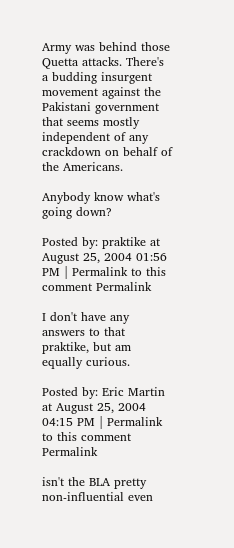Army was behind those Quetta attacks. There's a budding insurgent movement against the Pakistani government that seems mostly independent of any crackdown on behalf of the Americans.

Anybody know what's going down?

Posted by: praktike at August 25, 2004 01:56 PM | Permalink to this comment Permalink

I don't have any answers to that praktike, but am equally curious.

Posted by: Eric Martin at August 25, 2004 04:15 PM | Permalink to this comment Permalink

isn't the BLA pretty non-influential even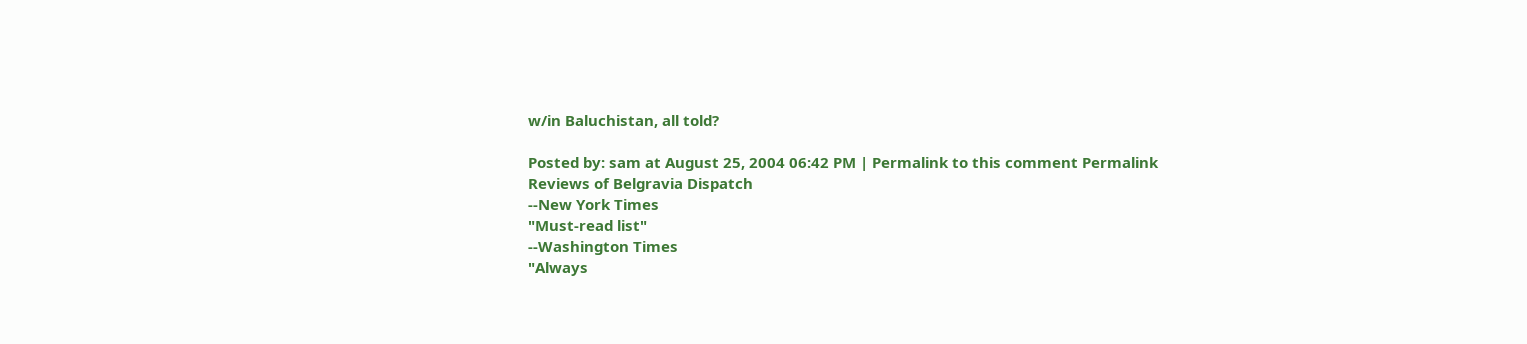w/in Baluchistan, all told?

Posted by: sam at August 25, 2004 06:42 PM | Permalink to this comment Permalink
Reviews of Belgravia Dispatch
--New York Times
"Must-read list"
--Washington Times
"Always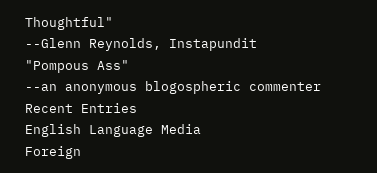Thoughtful"
--Glenn Reynolds, Instapundit
"Pompous Ass"
--an anonymous blogospheric commenter
Recent Entries
English Language Media
Foreign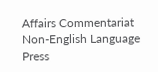Affairs Commentariat
Non-English Language Press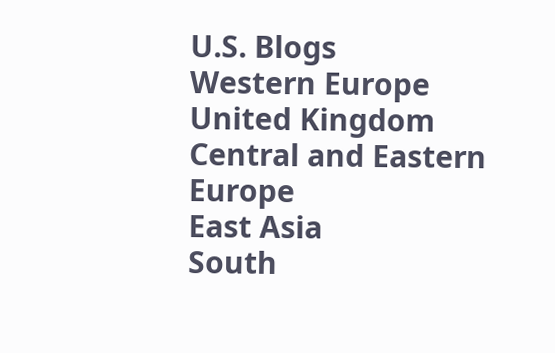U.S. Blogs
Western Europe
United Kingdom
Central and Eastern Europe
East Asia
South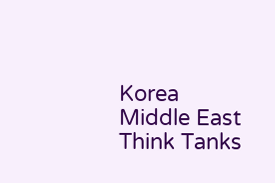Korea
Middle East
Think Tanks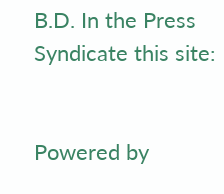B.D. In the Press
Syndicate this site:


Powered by